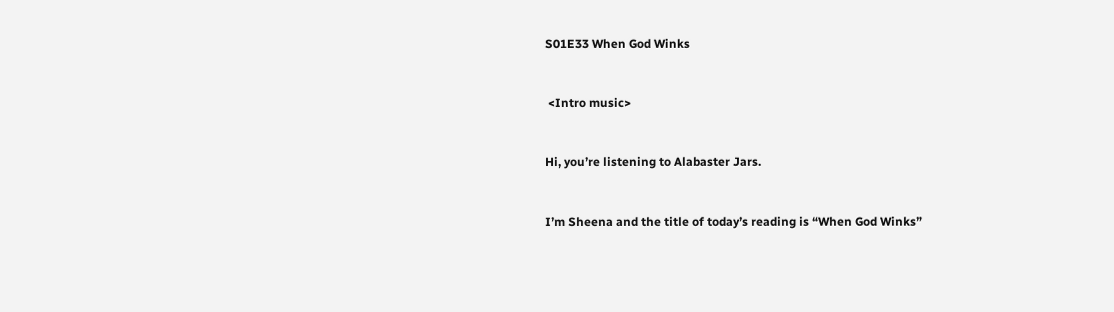S01E33 When God Winks


 <Intro music>


Hi, you’re listening to Alabaster Jars.


I’m Sheena and the title of today’s reading is “When God Winks”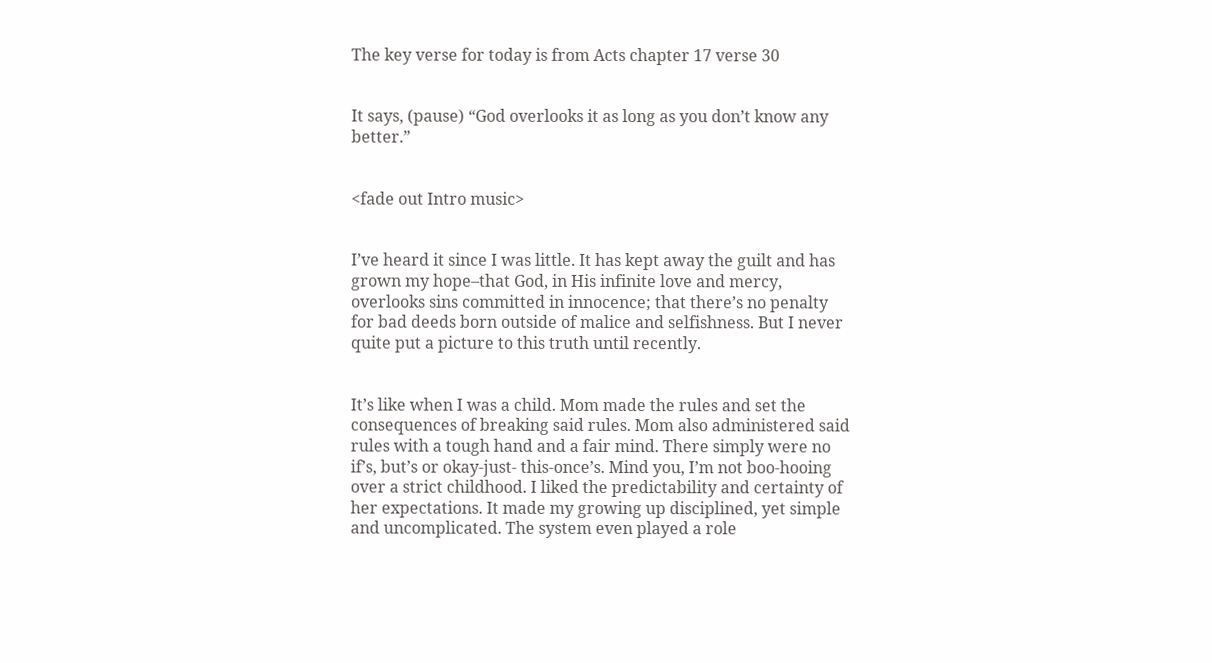The key verse for today is from Acts chapter 17 verse 30


It says, (pause) “God overlooks it as long as you don’t know any better.”


<fade out Intro music>


I’ve heard it since I was little. It has kept away the guilt and has grown my hope–that God, in His infinite love and mercy, overlooks sins committed in innocence; that there’s no penalty for bad deeds born outside of malice and selfishness. But I never quite put a picture to this truth until recently.


It’s like when I was a child. Mom made the rules and set the consequences of breaking said rules. Mom also administered said rules with a tough hand and a fair mind. There simply were no if’s, but’s or okay-just- this-once’s. Mind you, I’m not boo-hooing over a strict childhood. I liked the predictability and certainty of her expectations. It made my growing up disciplined, yet simple and uncomplicated. The system even played a role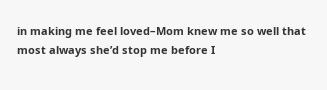in making me feel loved–Mom knew me so well that most always she’d stop me before I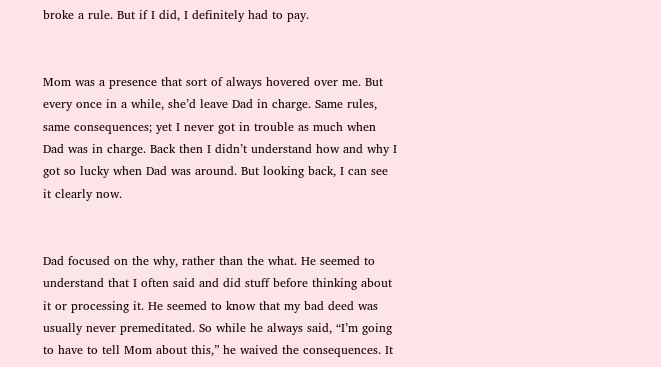broke a rule. But if I did, I definitely had to pay.


Mom was a presence that sort of always hovered over me. But every once in a while, she’d leave Dad in charge. Same rules, same consequences; yet I never got in trouble as much when Dad was in charge. Back then I didn’t understand how and why I got so lucky when Dad was around. But looking back, I can see it clearly now.


Dad focused on the why, rather than the what. He seemed to understand that I often said and did stuff before thinking about it or processing it. He seemed to know that my bad deed was usually never premeditated. So while he always said, “I’m going to have to tell Mom about this,” he waived the consequences. It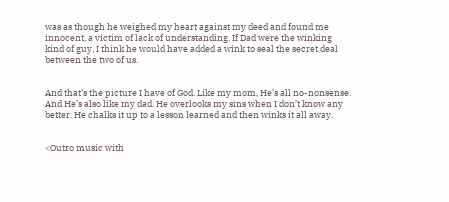was as though he weighed my heart against my deed and found me innocent, a victim of lack of understanding. If Dad were the winking kind of guy, I think he would have added a wink to seal the secret deal between the two of us.


And that’s the picture I have of God. Like my mom, He’s all no-nonsense. And He’s also like my dad. He overlooks my sins when I don’t know any better. He chalks it up to a lesson learned and then winks it all away.


<Outro music with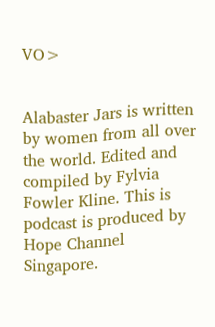VO>


Alabaster Jars is written by women from all over the world. Edited and compiled by Fylvia Fowler Kline. This is podcast is produced by Hope Channel Singapore.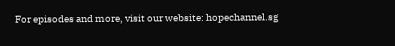For episodes and more, visit our website: hopechannel.sg